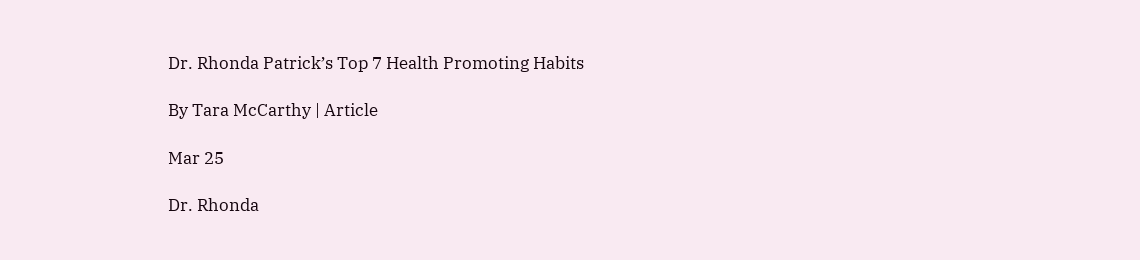Dr. Rhonda Patrick’s Top 7 Health Promoting Habits

By Tara McCarthy | Article

Mar 25

Dr. Rhonda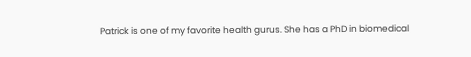Patrick is one of my favorite health gurus. She has a PhD in biomedical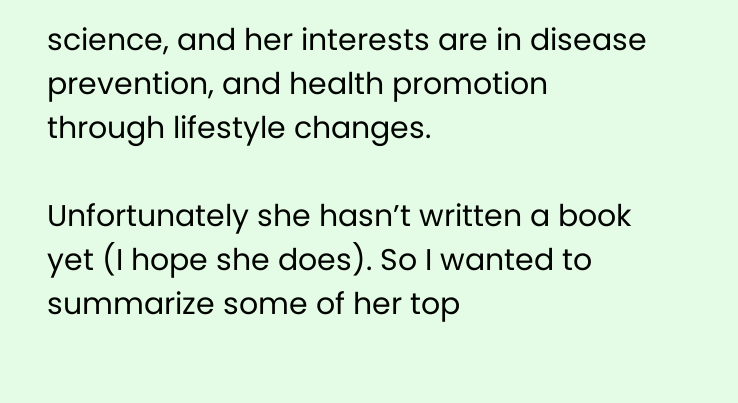science, and her interests are in disease prevention, and health promotion through lifestyle changes.

Unfortunately she hasn’t written a book yet (I hope she does). So I wanted to summarize some of her top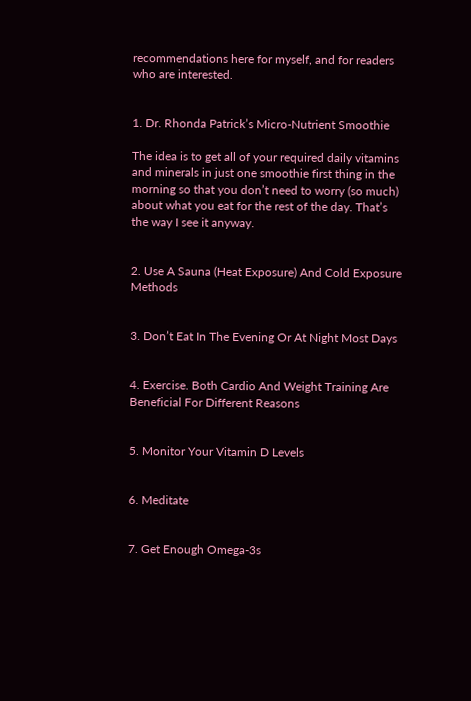recommendations here for myself, and for readers who are interested.


1. Dr. Rhonda Patrick’s Micro-Nutrient Smoothie

The idea is to get all of your required daily vitamins and minerals in just one smoothie first thing in the morning so that you don’t need to worry (so much) about what you eat for the rest of the day. That’s the way I see it anyway.


2. Use A Sauna (Heat Exposure) And Cold Exposure Methods


3. Don’t Eat In The Evening Or At Night Most Days


4. Exercise. Both Cardio And Weight Training Are Beneficial For Different Reasons


5. Monitor Your Vitamin D Levels


6. Meditate


7. Get Enough Omega-3s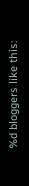%d bloggers like this: